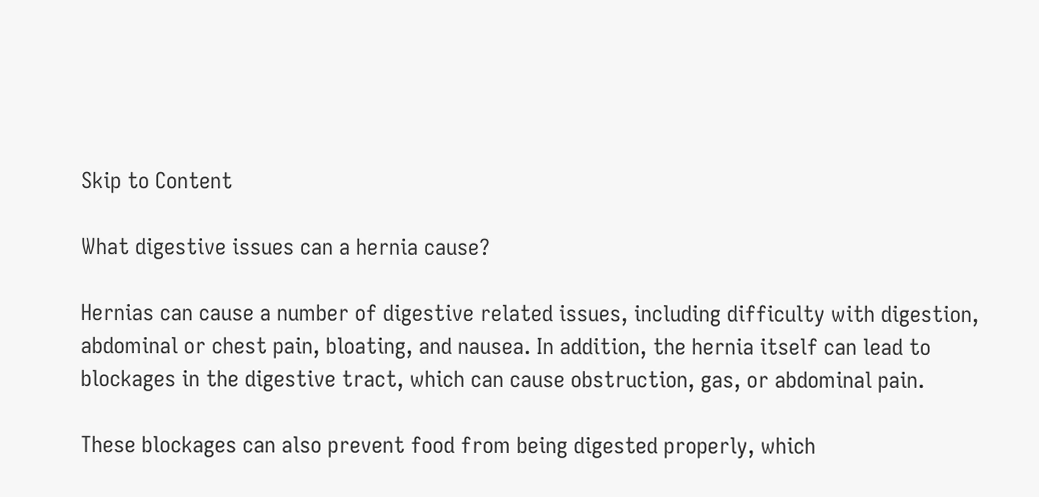Skip to Content

What digestive issues can a hernia cause?

Hernias can cause a number of digestive related issues, including difficulty with digestion, abdominal or chest pain, bloating, and nausea. In addition, the hernia itself can lead to blockages in the digestive tract, which can cause obstruction, gas, or abdominal pain.

These blockages can also prevent food from being digested properly, which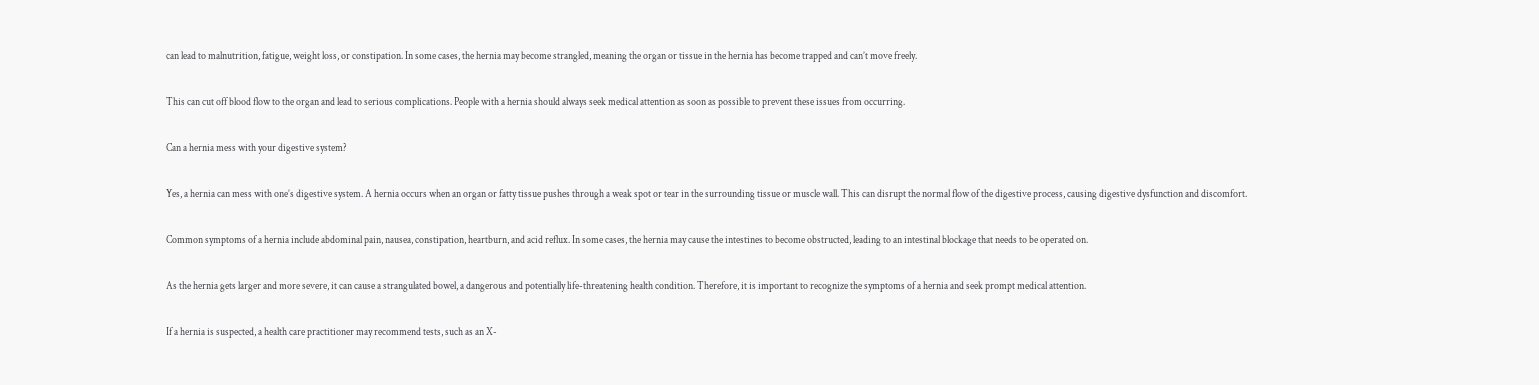can lead to malnutrition, fatigue, weight loss, or constipation. In some cases, the hernia may become strangled, meaning the organ or tissue in the hernia has become trapped and can’t move freely.

This can cut off blood flow to the organ and lead to serious complications. People with a hernia should always seek medical attention as soon as possible to prevent these issues from occurring.

Can a hernia mess with your digestive system?

Yes, a hernia can mess with one’s digestive system. A hernia occurs when an organ or fatty tissue pushes through a weak spot or tear in the surrounding tissue or muscle wall. This can disrupt the normal flow of the digestive process, causing digestive dysfunction and discomfort.

Common symptoms of a hernia include abdominal pain, nausea, constipation, heartburn, and acid reflux. In some cases, the hernia may cause the intestines to become obstructed, leading to an intestinal blockage that needs to be operated on.

As the hernia gets larger and more severe, it can cause a strangulated bowel, a dangerous and potentially life-threatening health condition. Therefore, it is important to recognize the symptoms of a hernia and seek prompt medical attention.

If a hernia is suspected, a health care practitioner may recommend tests, such as an X-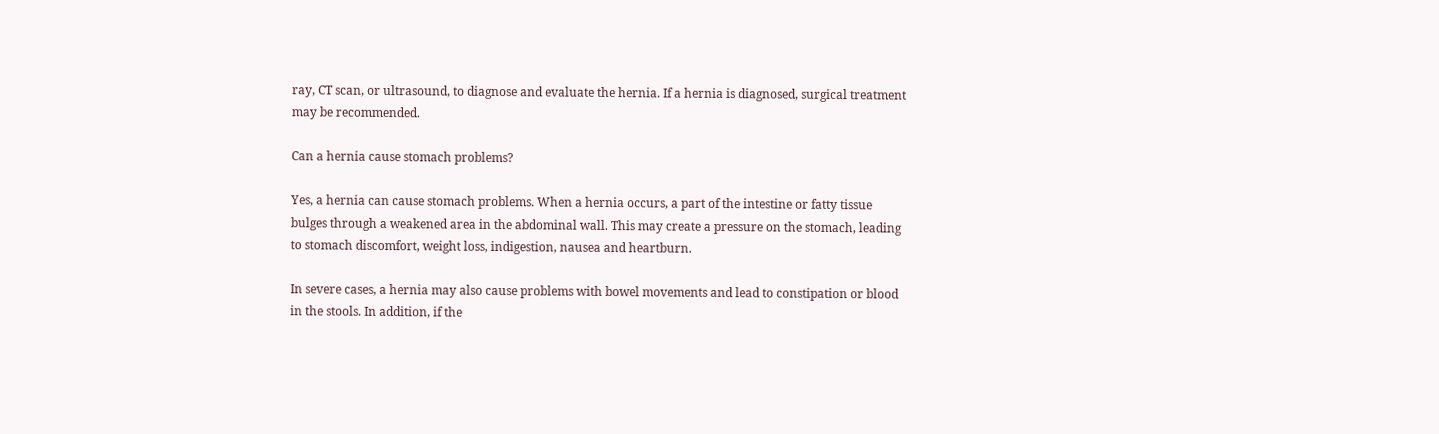ray, CT scan, or ultrasound, to diagnose and evaluate the hernia. If a hernia is diagnosed, surgical treatment may be recommended.

Can a hernia cause stomach problems?

Yes, a hernia can cause stomach problems. When a hernia occurs, a part of the intestine or fatty tissue bulges through a weakened area in the abdominal wall. This may create a pressure on the stomach, leading to stomach discomfort, weight loss, indigestion, nausea and heartburn.

In severe cases, a hernia may also cause problems with bowel movements and lead to constipation or blood in the stools. In addition, if the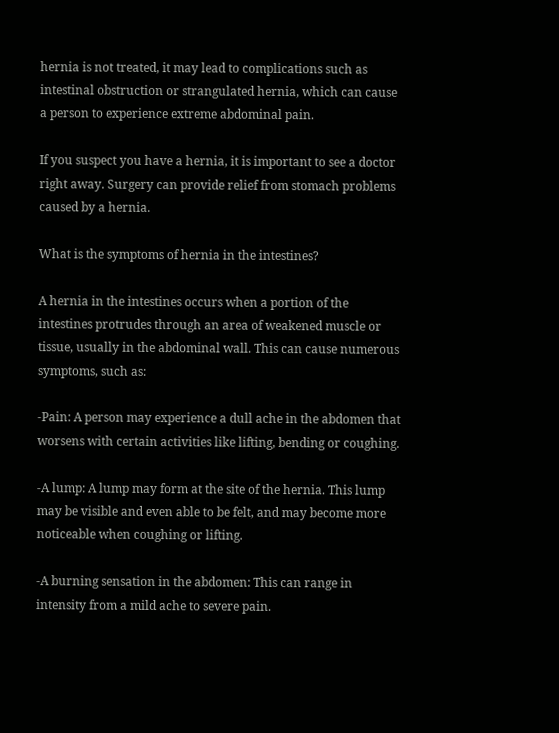hernia is not treated, it may lead to complications such as intestinal obstruction or strangulated hernia, which can cause a person to experience extreme abdominal pain.

If you suspect you have a hernia, it is important to see a doctor right away. Surgery can provide relief from stomach problems caused by a hernia.

What is the symptoms of hernia in the intestines?

A hernia in the intestines occurs when a portion of the intestines protrudes through an area of weakened muscle or tissue, usually in the abdominal wall. This can cause numerous symptoms, such as:

-Pain: A person may experience a dull ache in the abdomen that worsens with certain activities like lifting, bending or coughing.

-A lump: A lump may form at the site of the hernia. This lump may be visible and even able to be felt, and may become more noticeable when coughing or lifting.

-A burning sensation in the abdomen: This can range in intensity from a mild ache to severe pain.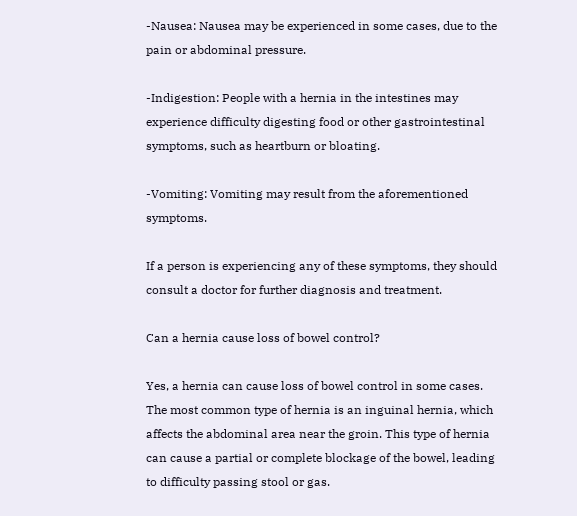-Nausea: Nausea may be experienced in some cases, due to the pain or abdominal pressure.

-Indigestion: People with a hernia in the intestines may experience difficulty digesting food or other gastrointestinal symptoms, such as heartburn or bloating.

-Vomiting: Vomiting may result from the aforementioned symptoms.

If a person is experiencing any of these symptoms, they should consult a doctor for further diagnosis and treatment.

Can a hernia cause loss of bowel control?

Yes, a hernia can cause loss of bowel control in some cases. The most common type of hernia is an inguinal hernia, which affects the abdominal area near the groin. This type of hernia can cause a partial or complete blockage of the bowel, leading to difficulty passing stool or gas.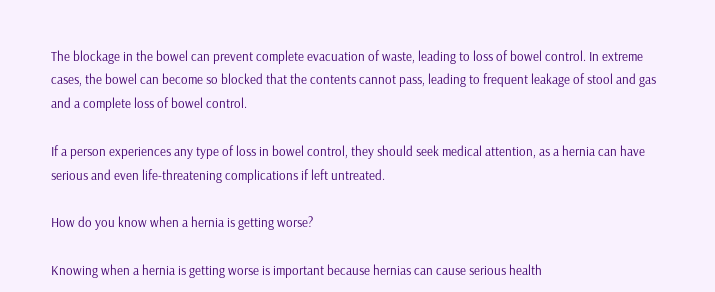The blockage in the bowel can prevent complete evacuation of waste, leading to loss of bowel control. In extreme cases, the bowel can become so blocked that the contents cannot pass, leading to frequent leakage of stool and gas and a complete loss of bowel control.

If a person experiences any type of loss in bowel control, they should seek medical attention, as a hernia can have serious and even life-threatening complications if left untreated.

How do you know when a hernia is getting worse?

Knowing when a hernia is getting worse is important because hernias can cause serious health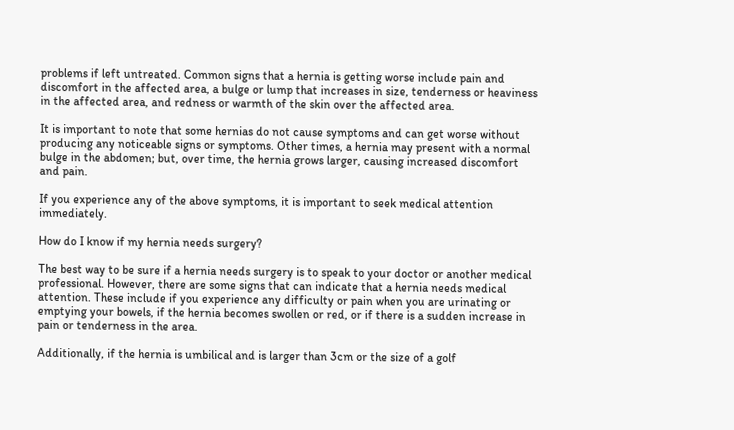problems if left untreated. Common signs that a hernia is getting worse include pain and discomfort in the affected area, a bulge or lump that increases in size, tenderness or heaviness in the affected area, and redness or warmth of the skin over the affected area.

It is important to note that some hernias do not cause symptoms and can get worse without producing any noticeable signs or symptoms. Other times, a hernia may present with a normal bulge in the abdomen; but, over time, the hernia grows larger, causing increased discomfort and pain.

If you experience any of the above symptoms, it is important to seek medical attention immediately.

How do I know if my hernia needs surgery?

The best way to be sure if a hernia needs surgery is to speak to your doctor or another medical professional. However, there are some signs that can indicate that a hernia needs medical attention. These include if you experience any difficulty or pain when you are urinating or emptying your bowels, if the hernia becomes swollen or red, or if there is a sudden increase in pain or tenderness in the area.

Additionally, if the hernia is umbilical and is larger than 3cm or the size of a golf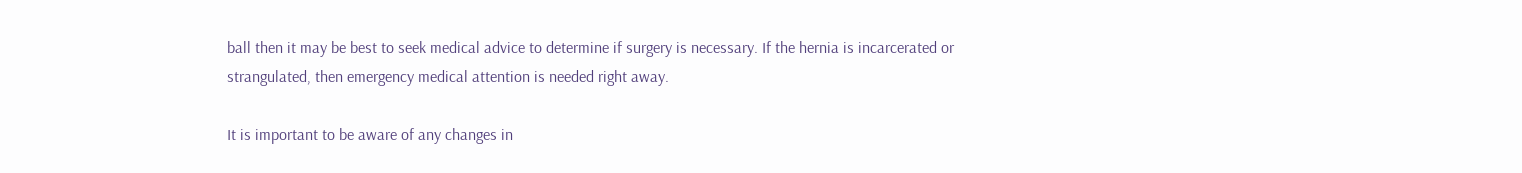ball then it may be best to seek medical advice to determine if surgery is necessary. If the hernia is incarcerated or strangulated, then emergency medical attention is needed right away.

It is important to be aware of any changes in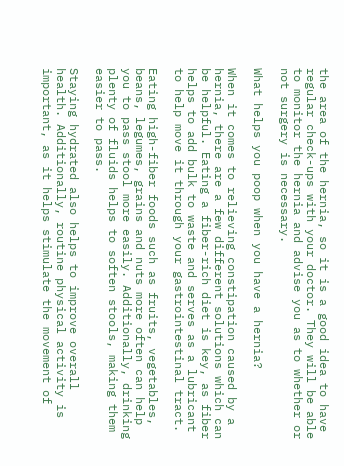the area of the hernia, so it is a good idea to have regular check-ups with your doctor. They will be able to monitor the hernia and advise you as to whether or not surgery is necessary.

What helps you poop when you have a hernia?

When it comes to relieving constipation caused by a hernia, there are a few different solutions which can be helpful. Eating a fiber-rich diet is key, as fiber helps to add bulk to waste and serves as a lubricant to help move it through your gastrointestinal tract.

Eating high-fiber foods such as fruits, vegetables, beans, legumes, grains and nuts more often can help you to pass stool more easily. Additionally, drinking plenty of fluids helps to soften stools, making them easier to pass.

Staying hydrated also helps to improve overall health. Additionally, routine physical activity is important, as it helps stimulate the movement of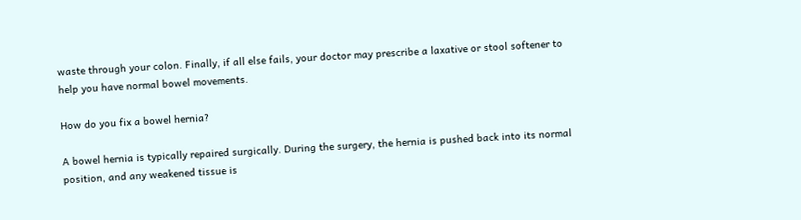waste through your colon. Finally, if all else fails, your doctor may prescribe a laxative or stool softener to help you have normal bowel movements.

How do you fix a bowel hernia?

A bowel hernia is typically repaired surgically. During the surgery, the hernia is pushed back into its normal position, and any weakened tissue is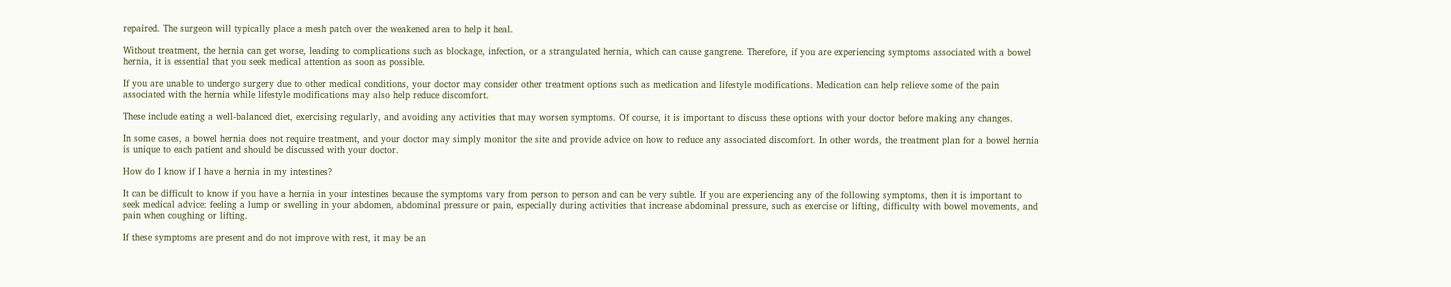repaired. The surgeon will typically place a mesh patch over the weakened area to help it heal.

Without treatment, the hernia can get worse, leading to complications such as blockage, infection, or a strangulated hernia, which can cause gangrene. Therefore, if you are experiencing symptoms associated with a bowel hernia, it is essential that you seek medical attention as soon as possible.

If you are unable to undergo surgery due to other medical conditions, your doctor may consider other treatment options such as medication and lifestyle modifications. Medication can help relieve some of the pain associated with the hernia while lifestyle modifications may also help reduce discomfort.

These include eating a well-balanced diet, exercising regularly, and avoiding any activities that may worsen symptoms. Of course, it is important to discuss these options with your doctor before making any changes.

In some cases, a bowel hernia does not require treatment, and your doctor may simply monitor the site and provide advice on how to reduce any associated discomfort. In other words, the treatment plan for a bowel hernia is unique to each patient and should be discussed with your doctor.

How do I know if I have a hernia in my intestines?

It can be difficult to know if you have a hernia in your intestines because the symptoms vary from person to person and can be very subtle. If you are experiencing any of the following symptoms, then it is important to seek medical advice: feeling a lump or swelling in your abdomen, abdominal pressure or pain, especially during activities that increase abdominal pressure, such as exercise or lifting, difficulty with bowel movements, and pain when coughing or lifting.

If these symptoms are present and do not improve with rest, it may be an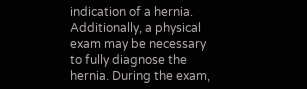indication of a hernia. Additionally, a physical exam may be necessary to fully diagnose the hernia. During the exam,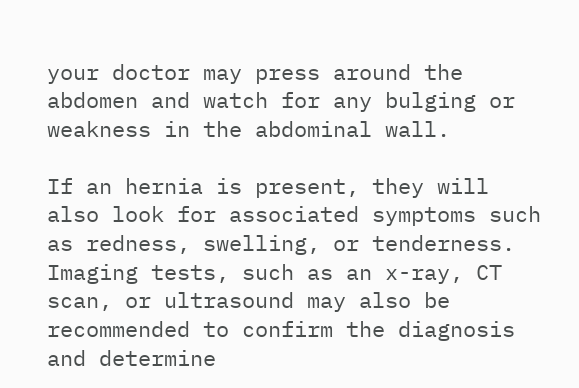your doctor may press around the abdomen and watch for any bulging or weakness in the abdominal wall.

If an hernia is present, they will also look for associated symptoms such as redness, swelling, or tenderness. Imaging tests, such as an x-ray, CT scan, or ultrasound may also be recommended to confirm the diagnosis and determine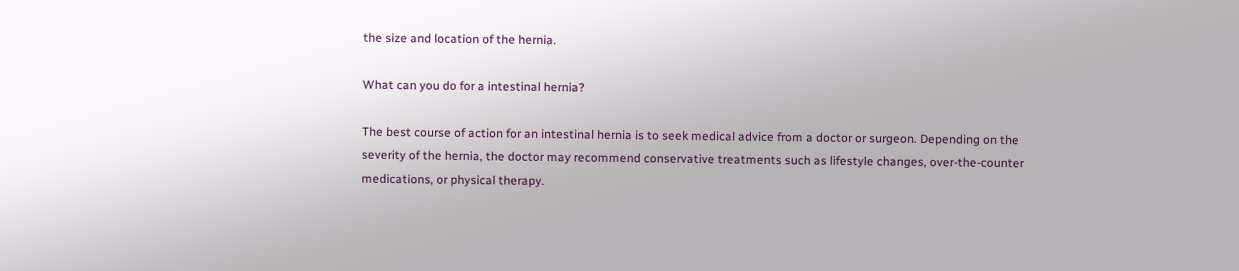the size and location of the hernia.

What can you do for a intestinal hernia?

The best course of action for an intestinal hernia is to seek medical advice from a doctor or surgeon. Depending on the severity of the hernia, the doctor may recommend conservative treatments such as lifestyle changes, over-the-counter medications, or physical therapy.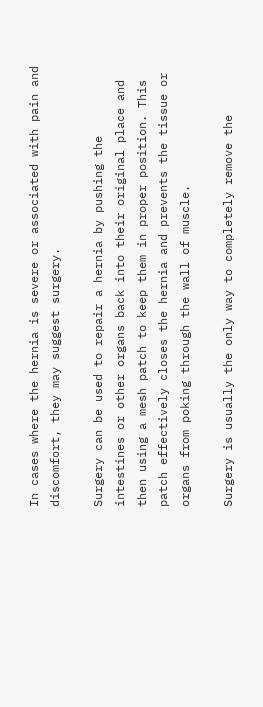In cases where the hernia is severe or associated with pain and discomfort, they may suggest surgery.

Surgery can be used to repair a hernia by pushing the intestines or other organs back into their original place and then using a mesh patch to keep them in proper position. This patch effectively closes the hernia and prevents the tissue or organs from poking through the wall of muscle.

Surgery is usually the only way to completely remove the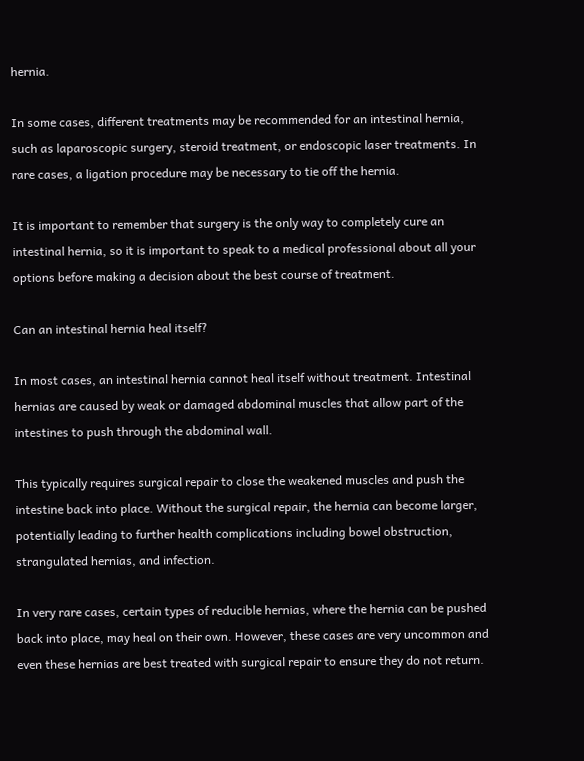hernia.

In some cases, different treatments may be recommended for an intestinal hernia, such as laparoscopic surgery, steroid treatment, or endoscopic laser treatments. In rare cases, a ligation procedure may be necessary to tie off the hernia.

It is important to remember that surgery is the only way to completely cure an intestinal hernia, so it is important to speak to a medical professional about all your options before making a decision about the best course of treatment.

Can an intestinal hernia heal itself?

In most cases, an intestinal hernia cannot heal itself without treatment. Intestinal hernias are caused by weak or damaged abdominal muscles that allow part of the intestines to push through the abdominal wall.

This typically requires surgical repair to close the weakened muscles and push the intestine back into place. Without the surgical repair, the hernia can become larger, potentially leading to further health complications including bowel obstruction, strangulated hernias, and infection.

In very rare cases, certain types of reducible hernias, where the hernia can be pushed back into place, may heal on their own. However, these cases are very uncommon and even these hernias are best treated with surgical repair to ensure they do not return.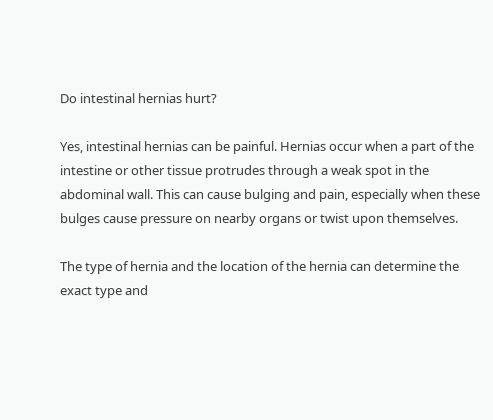Do intestinal hernias hurt?

Yes, intestinal hernias can be painful. Hernias occur when a part of the intestine or other tissue protrudes through a weak spot in the abdominal wall. This can cause bulging and pain, especially when these bulges cause pressure on nearby organs or twist upon themselves.

The type of hernia and the location of the hernia can determine the exact type and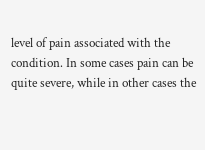level of pain associated with the condition. In some cases pain can be quite severe, while in other cases the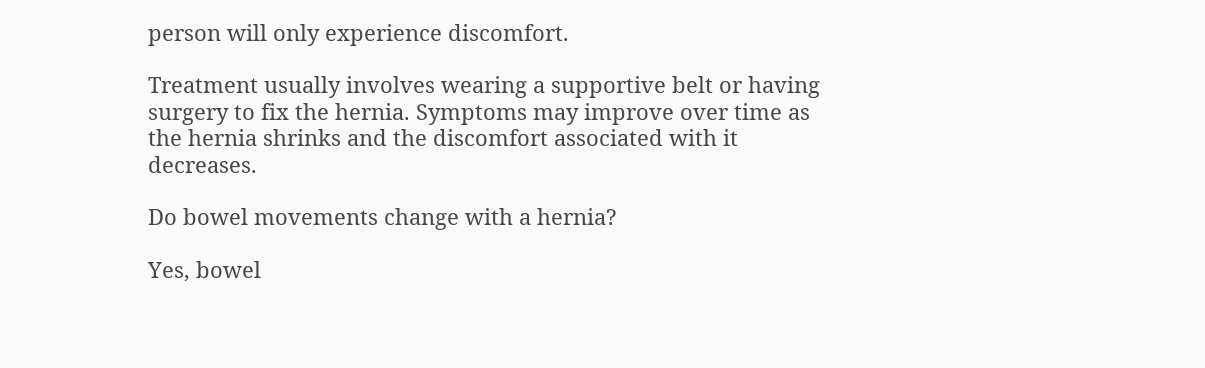person will only experience discomfort.

Treatment usually involves wearing a supportive belt or having surgery to fix the hernia. Symptoms may improve over time as the hernia shrinks and the discomfort associated with it decreases.

Do bowel movements change with a hernia?

Yes, bowel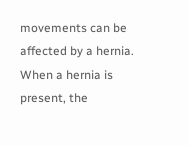movements can be affected by a hernia. When a hernia is present, the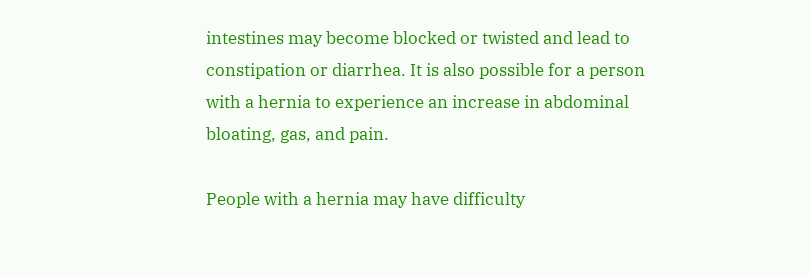intestines may become blocked or twisted and lead to constipation or diarrhea. It is also possible for a person with a hernia to experience an increase in abdominal bloating, gas, and pain.

People with a hernia may have difficulty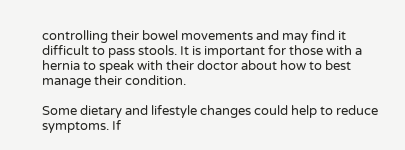controlling their bowel movements and may find it difficult to pass stools. It is important for those with a hernia to speak with their doctor about how to best manage their condition.

Some dietary and lifestyle changes could help to reduce symptoms. If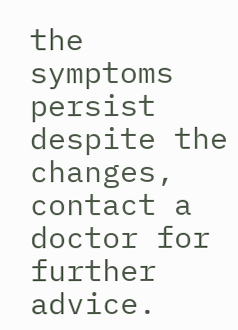the symptoms persist despite the changes, contact a doctor for further advice.